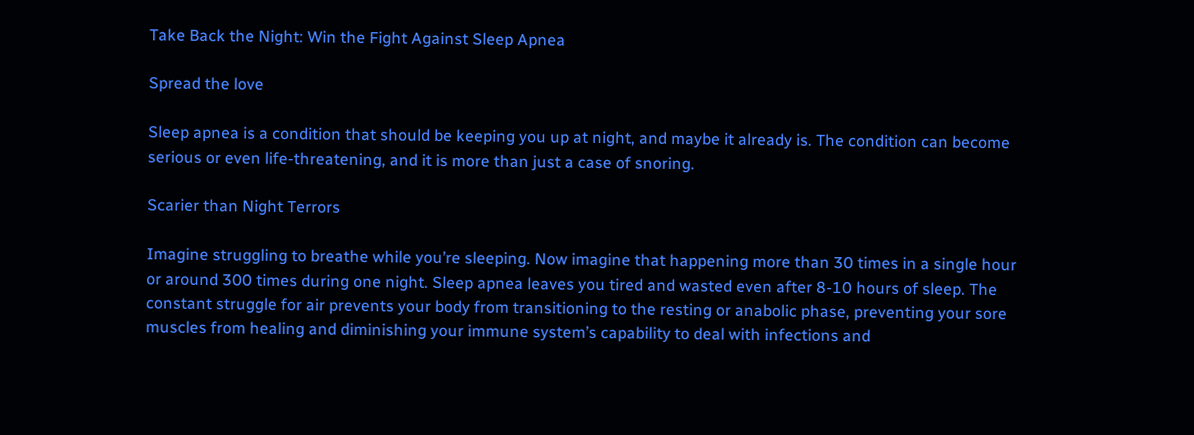Take Back the Night: Win the Fight Against Sleep Apnea

Spread the love

Sleep apnea is a condition that should be keeping you up at night, and maybe it already is. The condition can become serious or even life-threatening, and it is more than just a case of snoring.

Scarier than Night Terrors

Imagine struggling to breathe while you’re sleeping. Now imagine that happening more than 30 times in a single hour or around 300 times during one night. Sleep apnea leaves you tired and wasted even after 8-10 hours of sleep. The constant struggle for air prevents your body from transitioning to the resting or anabolic phase, preventing your sore muscles from healing and diminishing your immune system’s capability to deal with infections and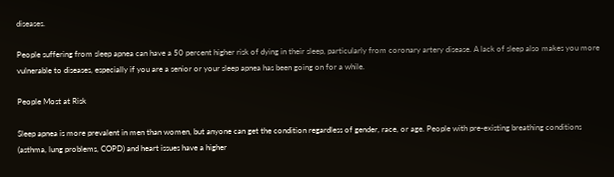diseases.

People suffering from sleep apnea can have a 50 percent higher risk of dying in their sleep, particularly from coronary artery disease. A lack of sleep also makes you more vulnerable to diseases, especially if you are a senior or your sleep apnea has been going on for a while.

People Most at Risk

Sleep apnea is more prevalent in men than women, but anyone can get the condition regardless of gender, race, or age. People with pre-existing breathing conditions (asthma, lung problems, COPD) and heart issues have a higher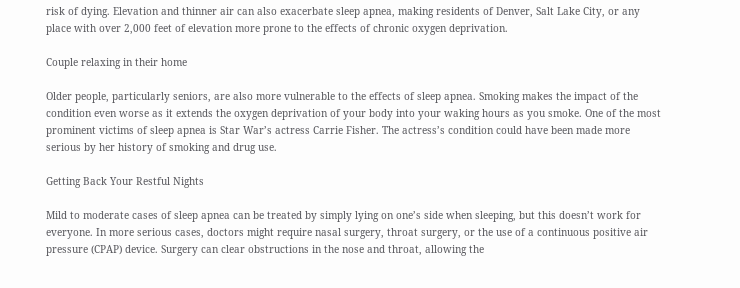risk of dying. Elevation and thinner air can also exacerbate sleep apnea, making residents of Denver, Salt Lake City, or any place with over 2,000 feet of elevation more prone to the effects of chronic oxygen deprivation.

Couple relaxing in their home

Older people, particularly seniors, are also more vulnerable to the effects of sleep apnea. Smoking makes the impact of the condition even worse as it extends the oxygen deprivation of your body into your waking hours as you smoke. One of the most prominent victims of sleep apnea is Star War’s actress Carrie Fisher. The actress’s condition could have been made more serious by her history of smoking and drug use.

Getting Back Your Restful Nights

Mild to moderate cases of sleep apnea can be treated by simply lying on one’s side when sleeping, but this doesn’t work for everyone. In more serious cases, doctors might require nasal surgery, throat surgery, or the use of a continuous positive air pressure (CPAP) device. Surgery can clear obstructions in the nose and throat, allowing the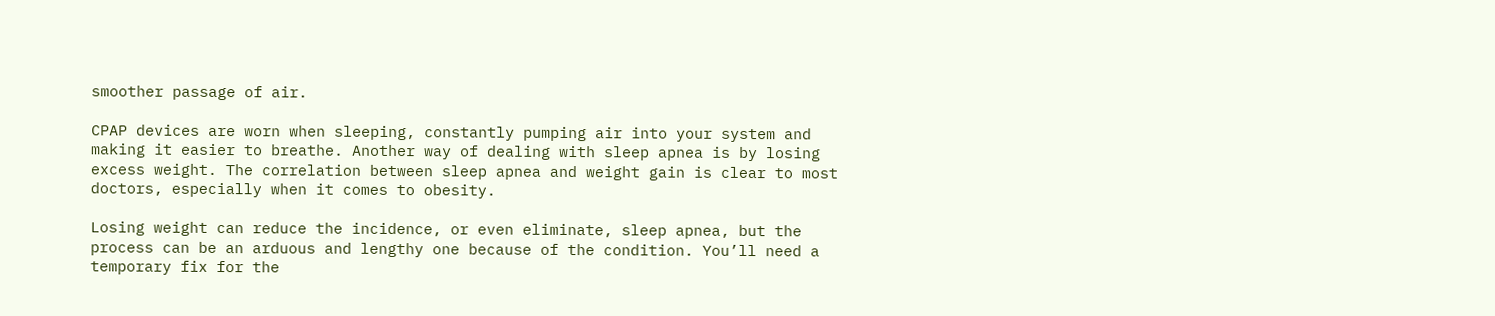smoother passage of air.

CPAP devices are worn when sleeping, constantly pumping air into your system and making it easier to breathe. Another way of dealing with sleep apnea is by losing excess weight. The correlation between sleep apnea and weight gain is clear to most doctors, especially when it comes to obesity.

Losing weight can reduce the incidence, or even eliminate, sleep apnea, but the process can be an arduous and lengthy one because of the condition. You’ll need a temporary fix for the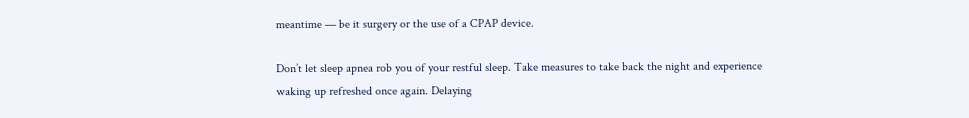meantime — be it surgery or the use of a CPAP device.

Don’t let sleep apnea rob you of your restful sleep. Take measures to take back the night and experience waking up refreshed once again. Delaying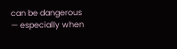can be dangerous — especially when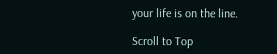your life is on the line.

Scroll to Top